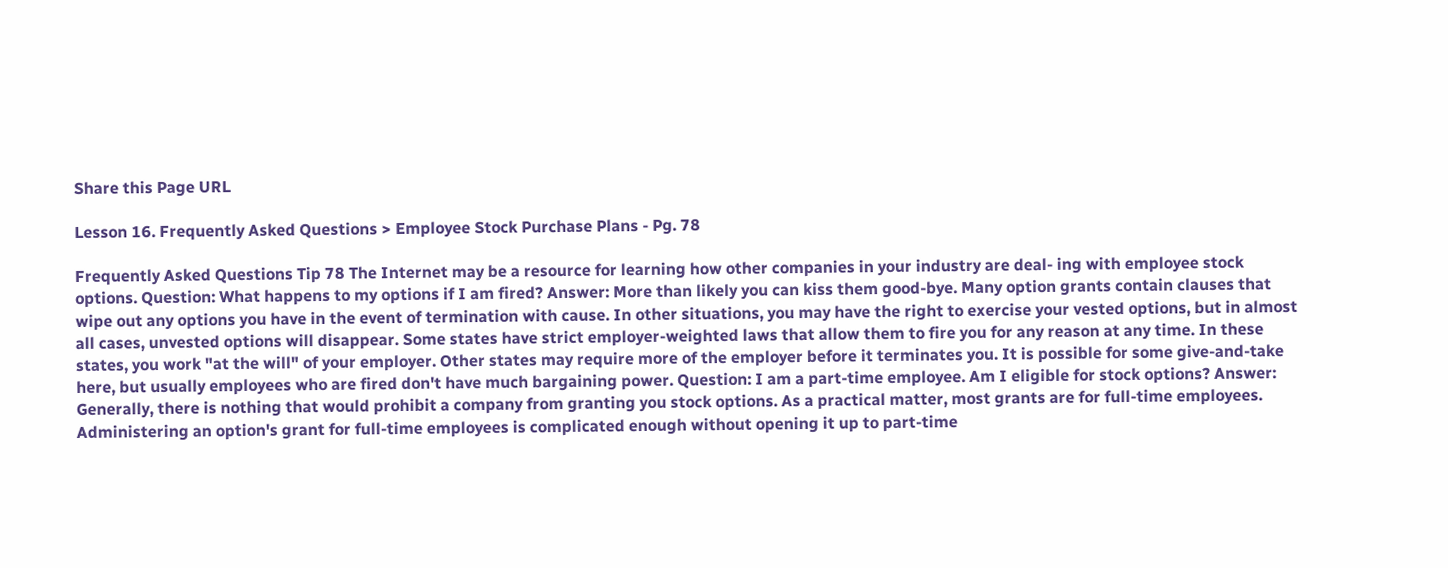Share this Page URL

Lesson 16. Frequently Asked Questions > Employee Stock Purchase Plans - Pg. 78

Frequently Asked Questions Tip 78 The Internet may be a resource for learning how other companies in your industry are deal- ing with employee stock options. Question: What happens to my options if I am fired? Answer: More than likely you can kiss them good-bye. Many option grants contain clauses that wipe out any options you have in the event of termination with cause. In other situations, you may have the right to exercise your vested options, but in almost all cases, unvested options will disappear. Some states have strict employer-weighted laws that allow them to fire you for any reason at any time. In these states, you work "at the will" of your employer. Other states may require more of the employer before it terminates you. It is possible for some give-and-take here, but usually employees who are fired don't have much bargaining power. Question: I am a part-time employee. Am I eligible for stock options? Answer: Generally, there is nothing that would prohibit a company from granting you stock options. As a practical matter, most grants are for full-time employees. Administering an option's grant for full-time employees is complicated enough without opening it up to part-time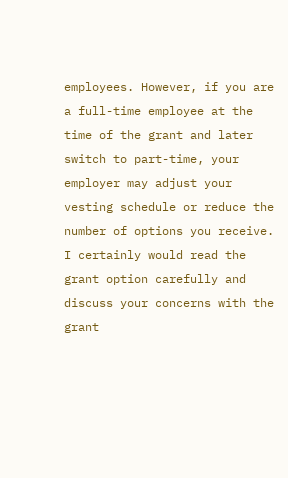employees. However, if you are a full-time employee at the time of the grant and later switch to part-time, your employer may adjust your vesting schedule or reduce the number of options you receive. I certainly would read the grant option carefully and discuss your concerns with the grant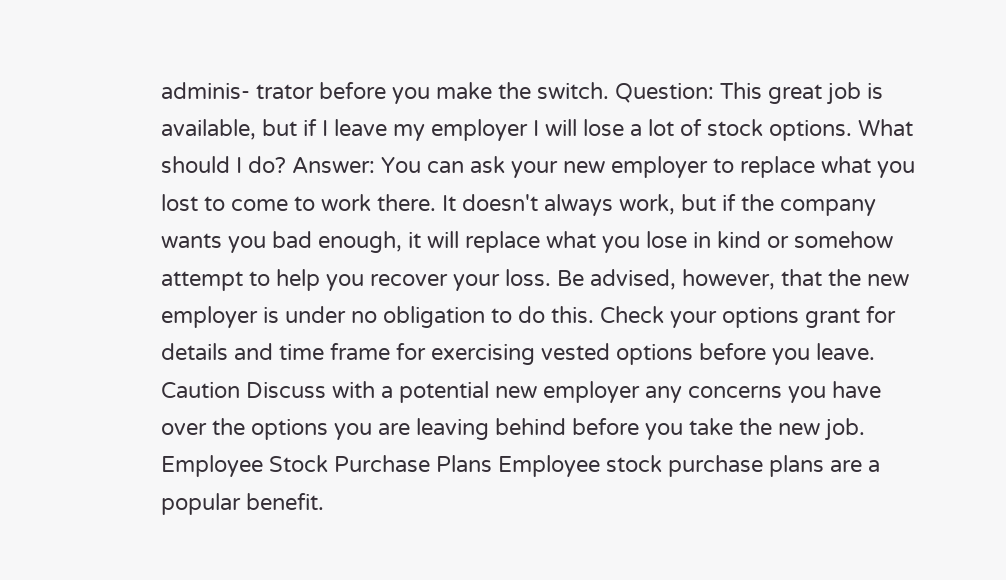adminis- trator before you make the switch. Question: This great job is available, but if I leave my employer I will lose a lot of stock options. What should I do? Answer: You can ask your new employer to replace what you lost to come to work there. It doesn't always work, but if the company wants you bad enough, it will replace what you lose in kind or somehow attempt to help you recover your loss. Be advised, however, that the new employer is under no obligation to do this. Check your options grant for details and time frame for exercising vested options before you leave. Caution Discuss with a potential new employer any concerns you have over the options you are leaving behind before you take the new job. Employee Stock Purchase Plans Employee stock purchase plans are a popular benefit.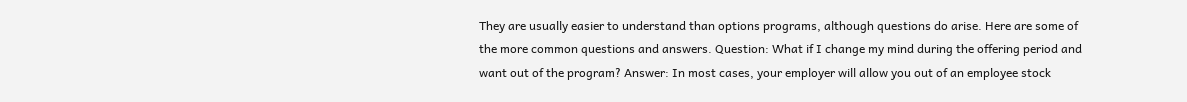They are usually easier to understand than options programs, although questions do arise. Here are some of the more common questions and answers. Question: What if I change my mind during the offering period and want out of the program? Answer: In most cases, your employer will allow you out of an employee stock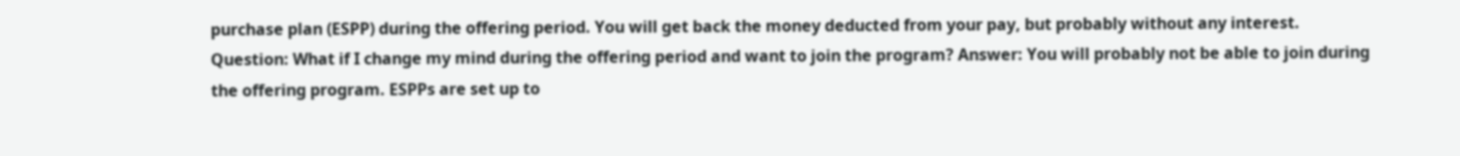purchase plan (ESPP) during the offering period. You will get back the money deducted from your pay, but probably without any interest. Question: What if I change my mind during the offering period and want to join the program? Answer: You will probably not be able to join during the offering program. ESPPs are set up to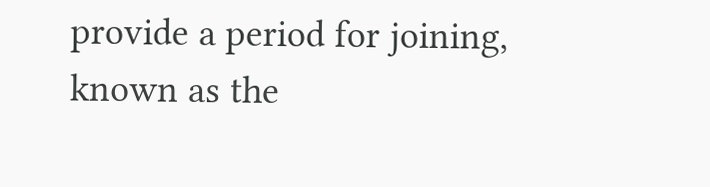provide a period for joining, known as the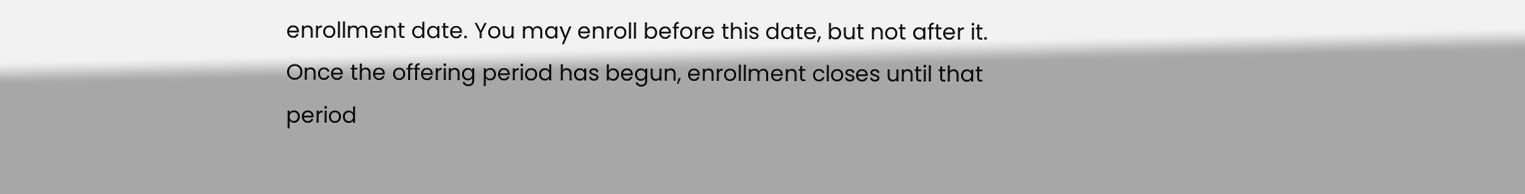enrollment date. You may enroll before this date, but not after it. Once the offering period has begun, enrollment closes until that period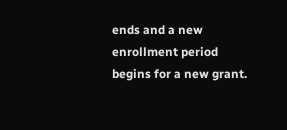ends and a new enrollment period begins for a new grant.